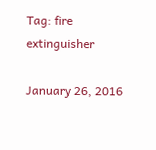Tag: fire extinguisher

January 26, 2016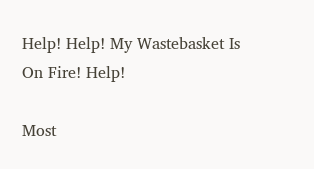Help! Help! My Wastebasket Is On Fire! Help!

Most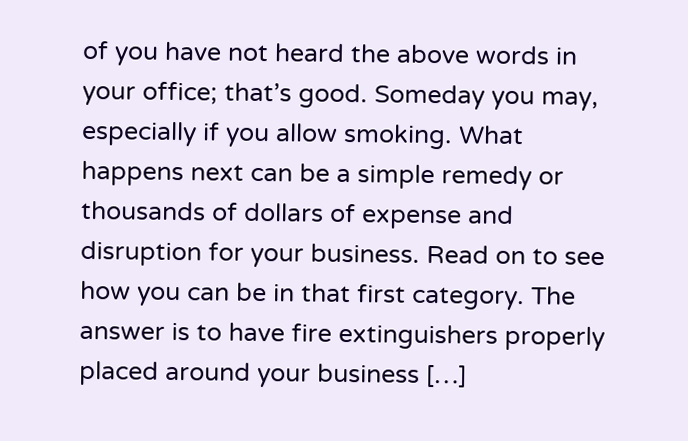of you have not heard the above words in your office; that’s good. Someday you may, especially if you allow smoking. What happens next can be a simple remedy or thousands of dollars of expense and disruption for your business. Read on to see how you can be in that first category. The answer is to have fire extinguishers properly placed around your business […]